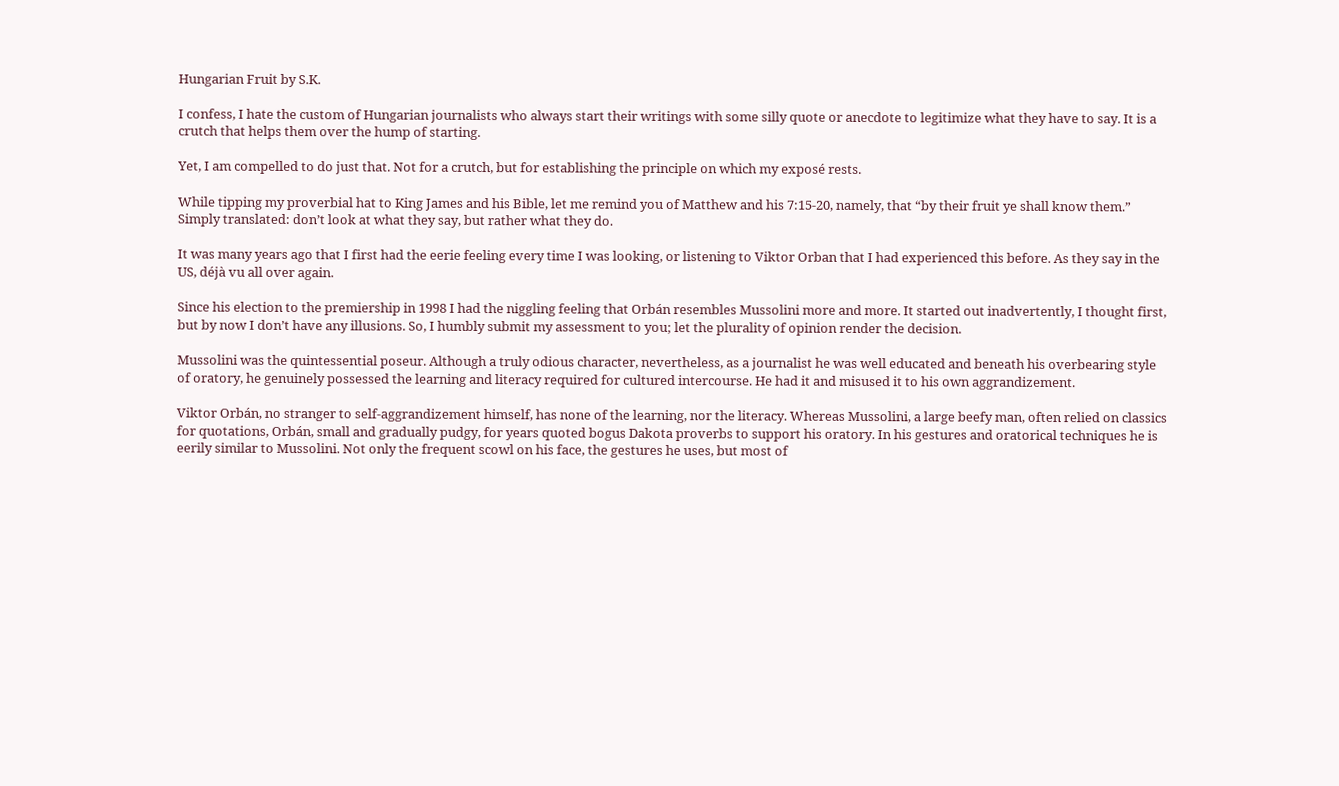Hungarian Fruit by S.K.

I confess, I hate the custom of Hungarian journalists who always start their writings with some silly quote or anecdote to legitimize what they have to say. It is a crutch that helps them over the hump of starting.

Yet, I am compelled to do just that. Not for a crutch, but for establishing the principle on which my exposé rests.

While tipping my proverbial hat to King James and his Bible, let me remind you of Matthew and his 7:15-20, namely, that “by their fruit ye shall know them.” Simply translated: don’t look at what they say, but rather what they do.

It was many years ago that I first had the eerie feeling every time I was looking, or listening to Viktor Orban that I had experienced this before. As they say in the US, déjà vu all over again.

Since his election to the premiership in 1998 I had the niggling feeling that Orbán resembles Mussolini more and more. It started out inadvertently, I thought first, but by now I don’t have any illusions. So, I humbly submit my assessment to you; let the plurality of opinion render the decision.

Mussolini was the quintessential poseur. Although a truly odious character, nevertheless, as a journalist he was well educated and beneath his overbearing style of oratory, he genuinely possessed the learning and literacy required for cultured intercourse. He had it and misused it to his own aggrandizement.

Viktor Orbán, no stranger to self-aggrandizement himself, has none of the learning, nor the literacy. Whereas Mussolini, a large beefy man, often relied on classics for quotations, Orbán, small and gradually pudgy, for years quoted bogus Dakota proverbs to support his oratory. In his gestures and oratorical techniques he is eerily similar to Mussolini. Not only the frequent scowl on his face, the gestures he uses, but most of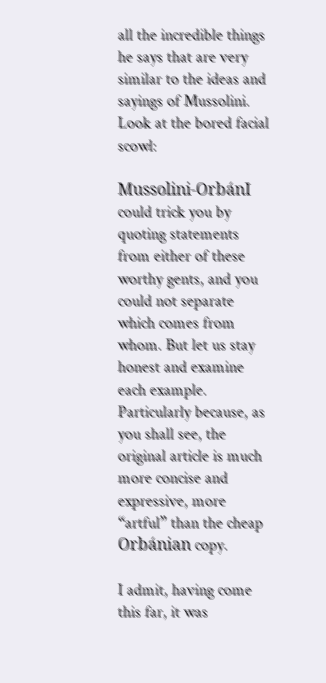all the incredible things he says that are very similar to the ideas and sayings of Mussolini. Look at the bored facial scowl:

Mussolini-OrbánI could trick you by quoting statements from either of these worthy gents, and you could not separate which comes from whom. But let us stay honest and examine each example. Particularly because, as you shall see, the original article is much more concise and expressive, more “artful” than the cheap Orbánian copy.

I admit, having come this far, it was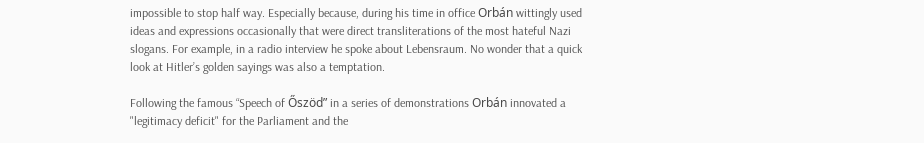impossible to stop half way. Especially because, during his time in office Orbán wittingly used ideas and expressions occasionally that were direct transliterations of the most hateful Nazi slogans. For example, in a radio interview he spoke about Lebensraum. No wonder that a quick look at Hitler’s golden sayings was also a temptation.

Following the famous “Speech of Őszöd” in a series of demonstrations Orbán innovated a "legitimacy deficit" for the Parliament and the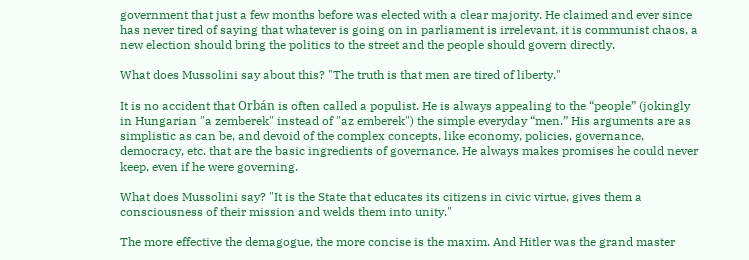government that just a few months before was elected with a clear majority. He claimed and ever since has never tired of saying that whatever is going on in parliament is irrelevant, it is communist chaos, a new election should bring the politics to the street and the people should govern directly.

What does Mussolini say about this? "The truth is that men are tired of liberty."

It is no accident that Orbán is often called a populist. He is always appealing to the “people” (jokingly in Hungarian "a zemberek" instead of "az emberek") the simple everyday “men.” His arguments are as simplistic as can be, and devoid of the complex concepts, like economy, policies, governance, democracy, etc. that are the basic ingredients of governance. He always makes promises he could never keep, even if he were governing.

What does Mussolini say? "It is the State that educates its citizens in civic virtue, gives them a consciousness of their mission and welds them into unity."

The more effective the demagogue, the more concise is the maxim. And Hitler was the grand master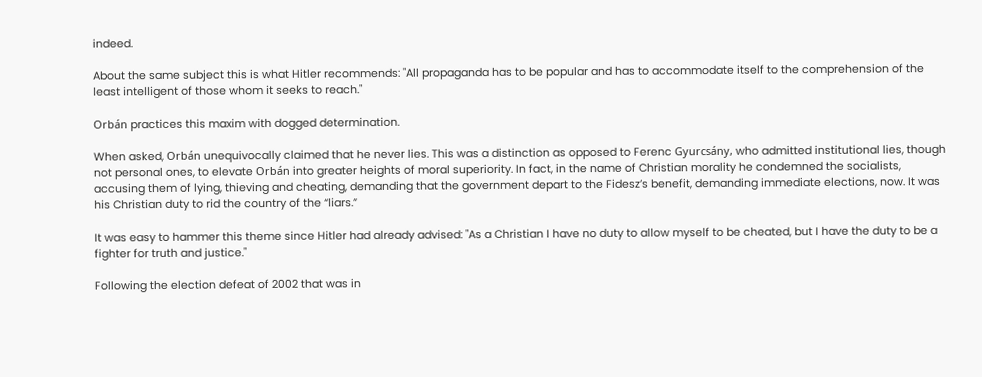indeed.

About the same subject this is what Hitler recommends: "All propaganda has to be popular and has to accommodate itself to the comprehension of the least intelligent of those whom it seeks to reach."

Orbán practices this maxim with dogged determination.

When asked, Orbán unequivocally claimed that he never lies. This was a distinction as opposed to Ferenc Gyurcsány, who admitted institutional lies, though not personal ones, to elevate Orbán into greater heights of moral superiority. In fact, in the name of Christian morality he condemned the socialists, accusing them of lying, thieving and cheating, demanding that the government depart to the Fidesz’s benefit, demanding immediate elections, now. It was his Christian duty to rid the country of the “liars.”

It was easy to hammer this theme since Hitler had already advised: "As a Christian I have no duty to allow myself to be cheated, but I have the duty to be a fighter for truth and justice."

Following the election defeat of 2002 that was in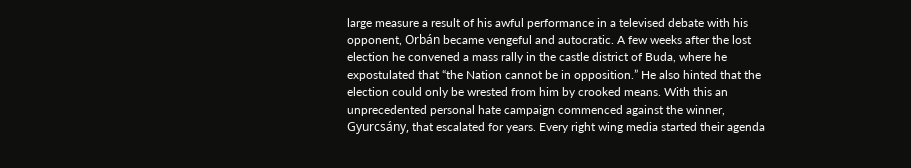large measure a result of his awful performance in a televised debate with his opponent, Orbán became vengeful and autocratic. A few weeks after the lost election he convened a mass rally in the castle district of Buda, where he expostulated that “the Nation cannot be in opposition.” He also hinted that the election could only be wrested from him by crooked means. With this an unprecedented personal hate campaign commenced against the winner, Gyurcsány, that escalated for years. Every right wing media started their agenda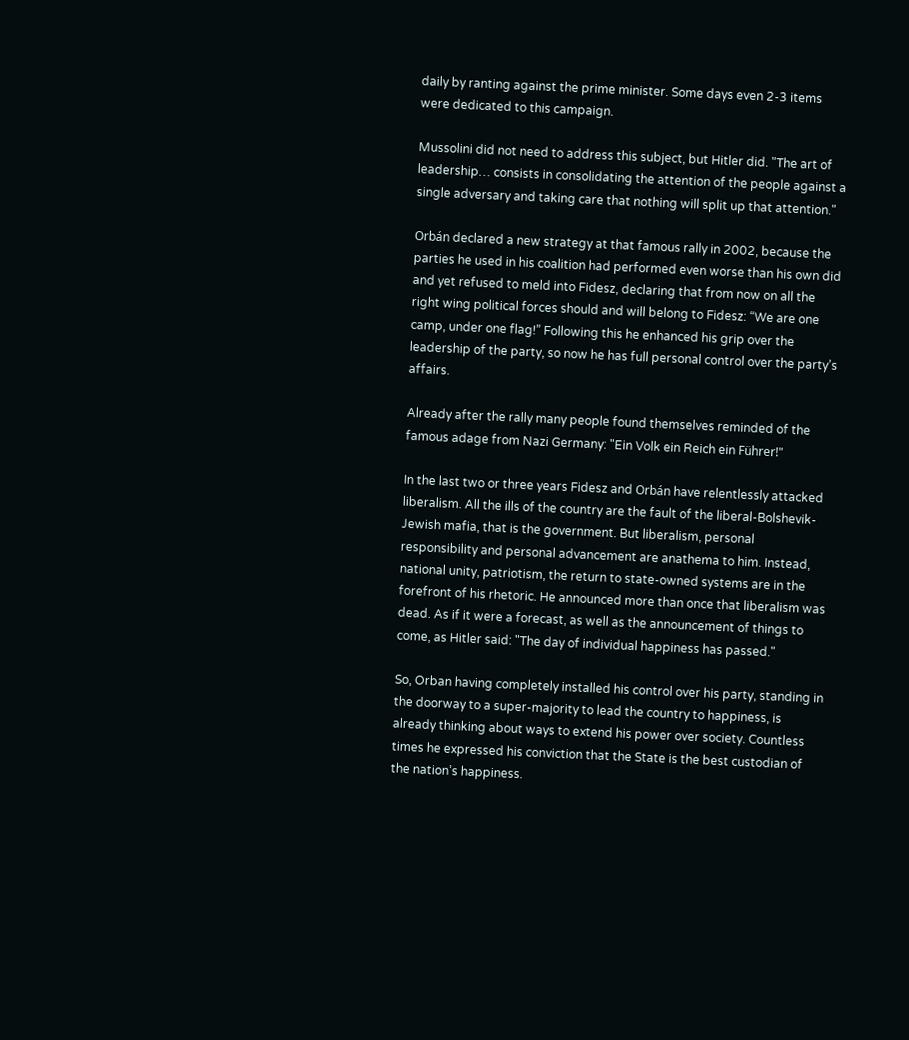daily by ranting against the prime minister. Some days even 2-3 items were dedicated to this campaign.

Mussolini did not need to address this subject, but Hitler did. "The art of leadership… consists in consolidating the attention of the people against a single adversary and taking care that nothing will split up that attention."

Orbán declared a new strategy at that famous rally in 2002, because the parties he used in his coalition had performed even worse than his own did and yet refused to meld into Fidesz, declaring that from now on all the right wing political forces should and will belong to Fidesz: “We are one camp, under one flag!” Following this he enhanced his grip over the leadership of the party, so now he has full personal control over the party’s affairs.

Already after the rally many people found themselves reminded of the famous adage from Nazi Germany: "Ein Volk ein Reich ein Führer!"

In the last two or three years Fidesz and Orbán have relentlessly attacked liberalism. All the ills of the country are the fault of the liberal-Bolshevik-Jewish mafia, that is the government. But liberalism, personal responsibility and personal advancement are anathema to him. Instead, national unity, patriotism, the return to state-owned systems are in the forefront of his rhetoric. He announced more than once that liberalism was dead. As if it were a forecast, as well as the announcement of things to come, as Hitler said: "The day of individual happiness has passed."

So, Orban having completely installed his control over his party, standing in the doorway to a super-majority to lead the country to happiness, is already thinking about ways to extend his power over society. Countless times he expressed his conviction that the State is the best custodian of the nation’s happiness.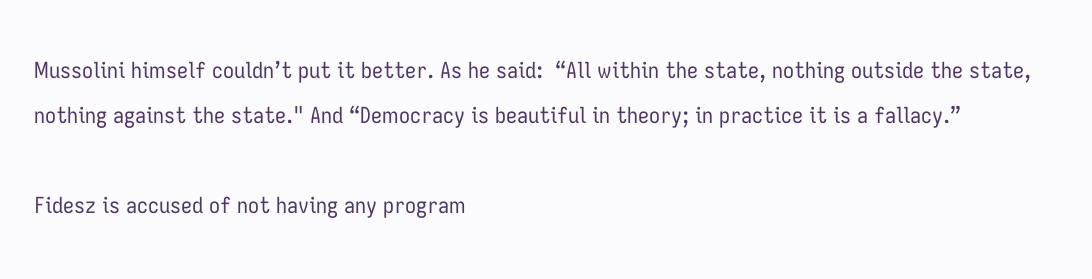Mussolini himself couldn’t put it better. As he said:  “All within the state, nothing outside the state, nothing against the state." And “Democracy is beautiful in theory; in practice it is a fallacy.”

Fidesz is accused of not having any program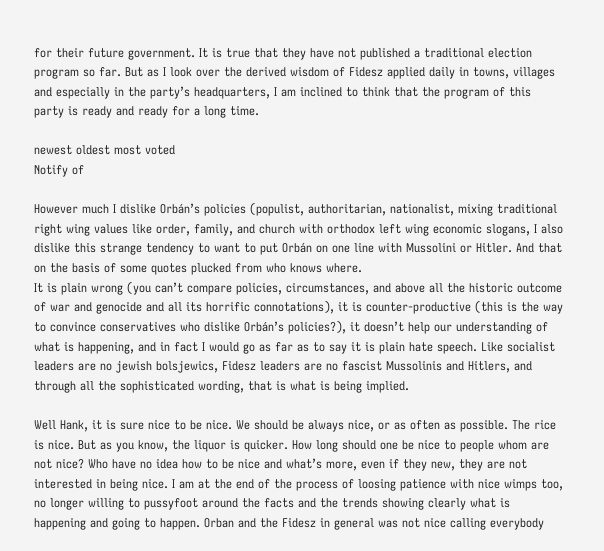for their future government. It is true that they have not published a traditional election program so far. But as I look over the derived wisdom of Fidesz applied daily in towns, villages and especially in the party’s headquarters, I am inclined to think that the program of this party is ready and ready for a long time.

newest oldest most voted
Notify of

However much I dislike Orbán’s policies (populist, authoritarian, nationalist, mixing traditional right wing values like order, family, and church with orthodox left wing economic slogans, I also dislike this strange tendency to want to put Orbán on one line with Mussolini or Hitler. And that on the basis of some quotes plucked from who knows where.
It is plain wrong (you can’t compare policies, circumstances, and above all the historic outcome of war and genocide and all its horrific connotations), it is counter-productive (this is the way to convince conservatives who dislike Orbán’s policies?), it doesn’t help our understanding of what is happening, and in fact I would go as far as to say it is plain hate speech. Like socialist leaders are no jewish bolsjewics, Fidesz leaders are no fascist Mussolinis and Hitlers, and through all the sophisticated wording, that is what is being implied.

Well Hank, it is sure nice to be nice. We should be always nice, or as often as possible. The rice is nice. But as you know, the liquor is quicker. How long should one be nice to people whom are not nice? Who have no idea how to be nice and what’s more, even if they new, they are not interested in being nice. I am at the end of the process of loosing patience with nice wimps too, no longer willing to pussyfoot around the facts and the trends showing clearly what is happening and going to happen. Orban and the Fidesz in general was not nice calling everybody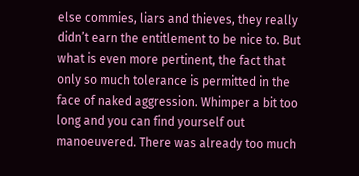else commies, liars and thieves, they really didn’t earn the entitlement to be nice to. But what is even more pertinent, the fact that only so much tolerance is permitted in the face of naked aggression. Whimper a bit too long and you can find yourself out manoeuvered. There was already too much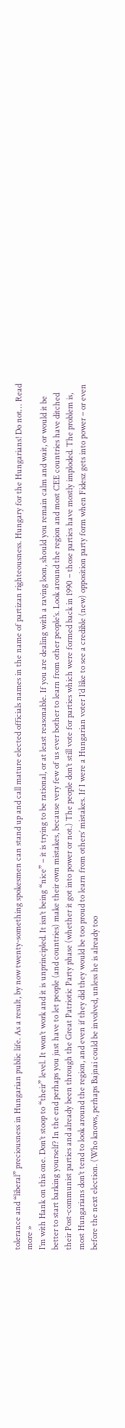tolerance and “liberal” preciousness in Hungarian public life. As a result, by now twenty-something spokesmen can stand up and call mature elected officials names in the name of partizan righteousness. Hungary for the Hungarians! Do not… Read more »
I’m with Hank on this one. Don’t stoop to “their” level. It won’t work and it is unprincipled. It isn’t being “nice” – it is trying to be rational, or at least reasonable. If you are dealing with a raving loon, should you remain calm and wait, or would it be better to start barking yourself? In the end perhaps you just have to let people (and countries) make their own mistakes, because very few of us ever bother to learn from other people’s. Look around the region and most CEE countries have ditched their Post-communist parties and already been through the Great Patriotic Party phase (whether it got into power or not.) The people don’t still vote for parties which were formed back in 1990 – those parties have mostly imploded. The problem is, most Hungarians don’t tend to look around the region, and even if they did they would be too proud to learn from others’ mistakes. If I were a Hungarian voter I’d like to see a credible (new) opposition party form when Fidesz gets into power – or even before the next election. (Who knows, perhaps Bajnai could be involved, unless he is already too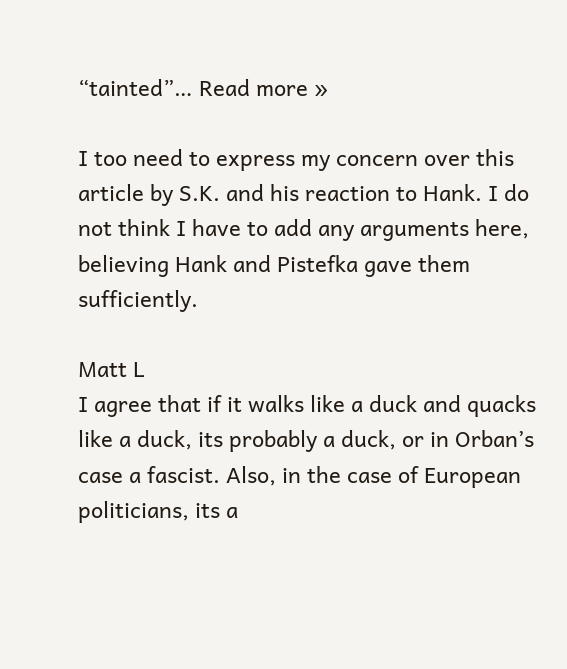“tainted”… Read more »

I too need to express my concern over this article by S.K. and his reaction to Hank. I do not think I have to add any arguments here, believing Hank and Pistefka gave them sufficiently.

Matt L
I agree that if it walks like a duck and quacks like a duck, its probably a duck, or in Orban’s case a fascist. Also, in the case of European politicians, its a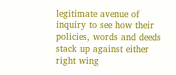legitimate avenue of inquiry to see how their policies, words and deeds stack up against either right wing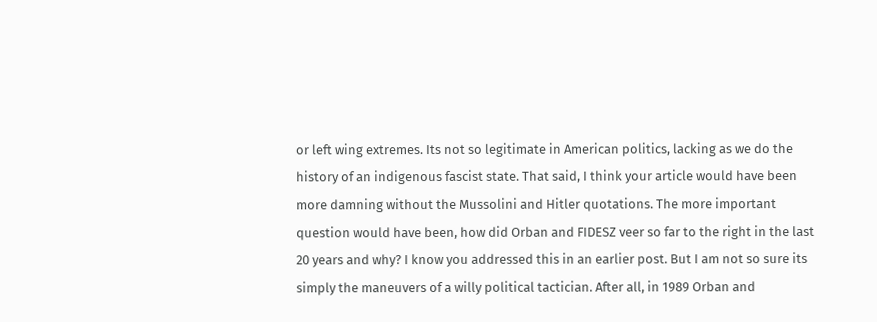or left wing extremes. Its not so legitimate in American politics, lacking as we do the history of an indigenous fascist state. That said, I think your article would have been more damning without the Mussolini and Hitler quotations. The more important question would have been, how did Orban and FIDESZ veer so far to the right in the last 20 years and why? I know you addressed this in an earlier post. But I am not so sure its simply the maneuvers of a willy political tactician. After all, in 1989 Orban and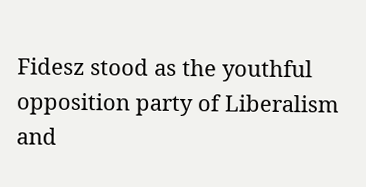Fidesz stood as the youthful opposition party of Liberalism and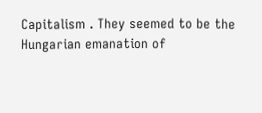Capitalism . They seemed to be the Hungarian emanation of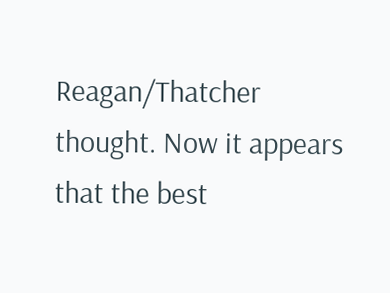Reagan/Thatcher thought. Now it appears that the best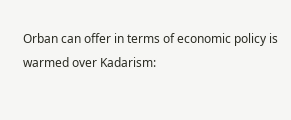Orban can offer in terms of economic policy is warmed over Kadarism: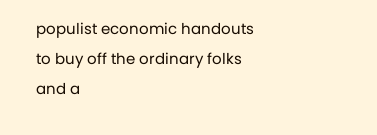populist economic handouts to buy off the ordinary folks and a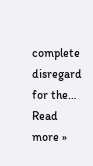complete disregard for the… Read more »